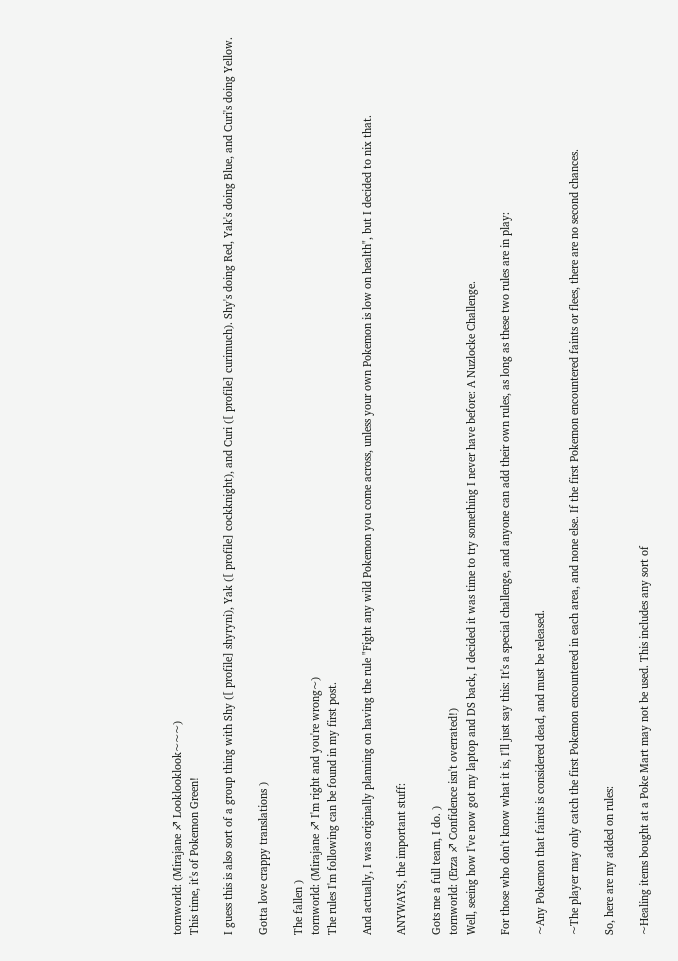tornworld: (Mirajane ♐ Looklooklook~~~)
This time, it's of Pokemon Green!

I guess this is also sort of a group thing with Shy ([ profile] shyryni), Yak ([ profile] cockknight), and Curi ([ profile] curimuch). Shy's doing Red, Yak's doing Blue, and Curi's doing Yellow.

Gotta love crappy translations )

The fallen )
tornworld: (Mirajane ♐ I'm right and you're wrong~)
The rules I'm following can be found in my first post.

And actually, I was originally planning on having the rule "Fight any wild Pokemon you come across, unless your own Pokemon is low on health", but I decided to nix that.

ANYWAYS, the important stuff:

Gots me a full team, I do. )
tornworld: (Erza ♐ Confidence isn't overrated!)
Well, seeing how I've now got my laptop and DS back, I decided it was time to try something I never have before: A Nuzlocke Challenge.

For those who don't know what it is, I'll just say this: It's a special challenge, and anyone can add their own rules, as long as these two rules are in play:

~Any Pokemon that faints is considered dead, and must be released.

~The player may only catch the first Pokemon encountered in each area, and none else. If the first Pokemon encountered faints or flees, there are no second chances.

So, here are my added on rules:

~Healing items bought at a Poke Mart may not be used. This includes any sort of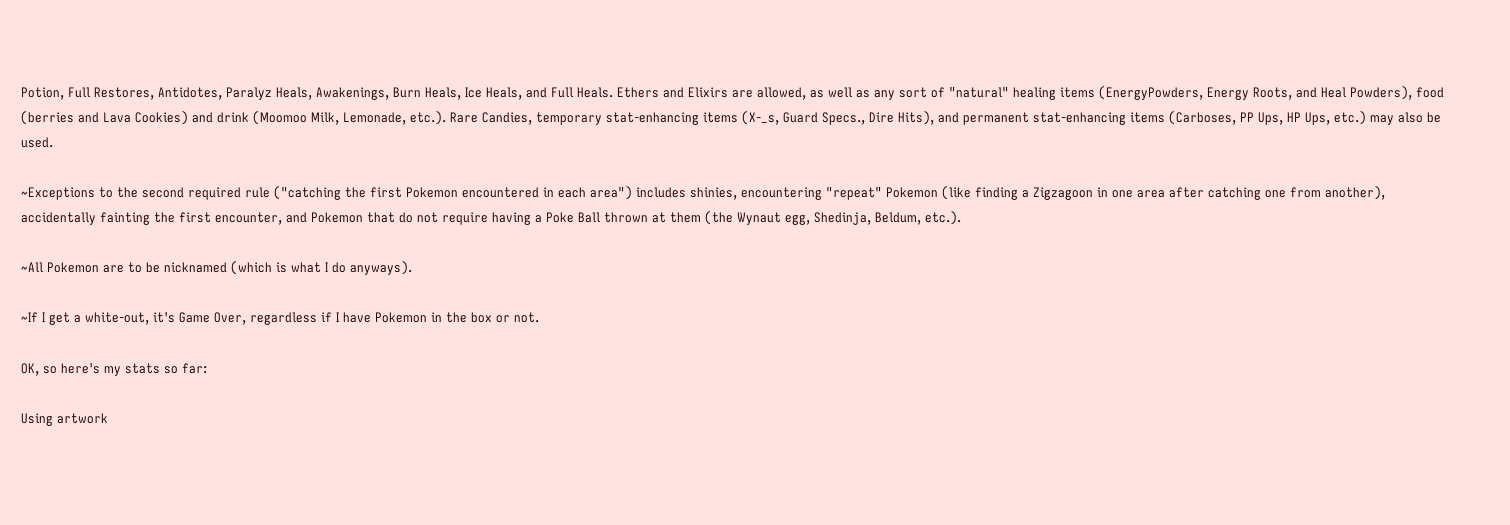Potion, Full Restores, Antidotes, Paralyz Heals, Awakenings, Burn Heals, Ice Heals, and Full Heals. Ethers and Elixirs are allowed, as well as any sort of "natural" healing items (EnergyPowders, Energy Roots, and Heal Powders), food (berries and Lava Cookies) and drink (Moomoo Milk, Lemonade, etc.). Rare Candies, temporary stat-enhancing items (X-_s, Guard Specs., Dire Hits), and permanent stat-enhancing items (Carboses, PP Ups, HP Ups, etc.) may also be used.

~Exceptions to the second required rule ("catching the first Pokemon encountered in each area") includes shinies, encountering "repeat" Pokemon (like finding a Zigzagoon in one area after catching one from another), accidentally fainting the first encounter, and Pokemon that do not require having a Poke Ball thrown at them (the Wynaut egg, Shedinja, Beldum, etc.).

~All Pokemon are to be nicknamed (which is what I do anyways).

~If I get a white-out, it's Game Over, regardless if I have Pokemon in the box or not.

OK, so here's my stats so far:

Using artwork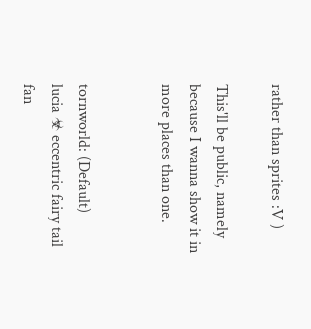rather than sprites :V )

This'll be public, namely because I wanna show it in more places than one.


tornworld: (Default)
lucia ☣ eccentric fairy tail fan